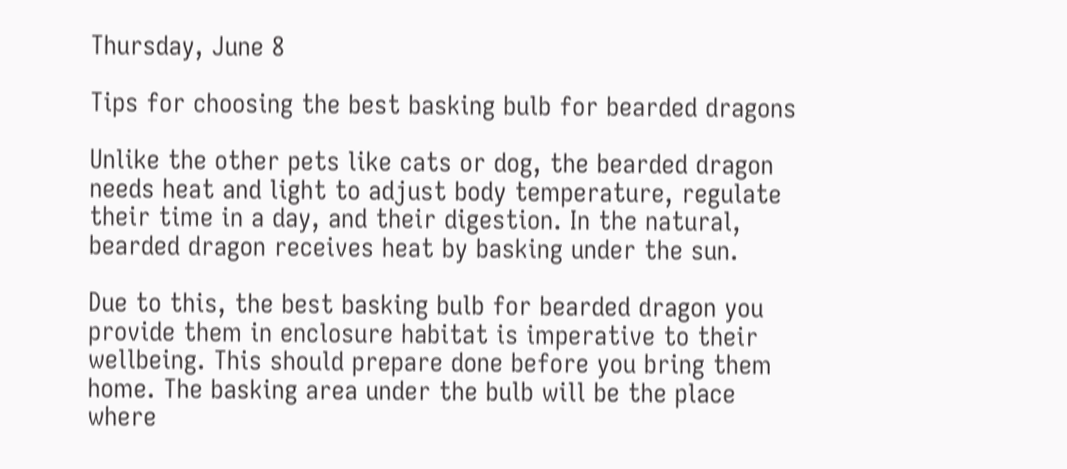Thursday, June 8

Tips for choosing the best basking bulb for bearded dragons

Unlike the other pets like cats or dog, the bearded dragon needs heat and light to adjust body temperature, regulate their time in a day, and their digestion. In the natural, bearded dragon receives heat by basking under the sun.

Due to this, the best basking bulb for bearded dragon you provide them in enclosure habitat is imperative to their wellbeing. This should prepare done before you bring them home. The basking area under the bulb will be the place where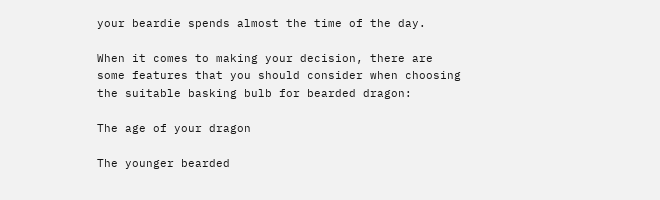your beardie spends almost the time of the day.

When it comes to making your decision, there are some features that you should consider when choosing the suitable basking bulb for bearded dragon:

The age of your dragon

The younger bearded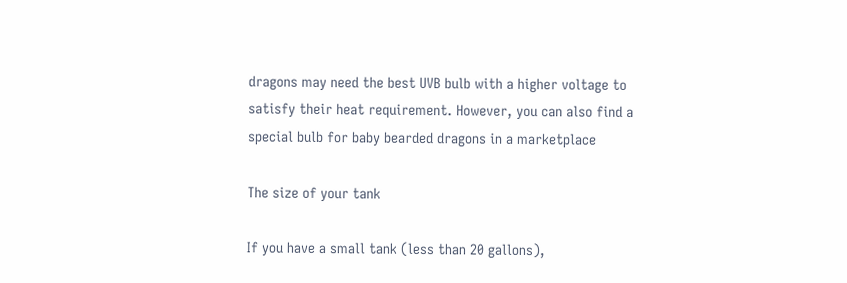dragons may need the best UVB bulb with a higher voltage to satisfy their heat requirement. However, you can also find a special bulb for baby bearded dragons in a marketplace

The size of your tank

If you have a small tank (less than 20 gallons),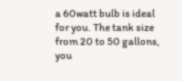a 60watt bulb is ideal for you. The tank size from 20 to 50 gallons, you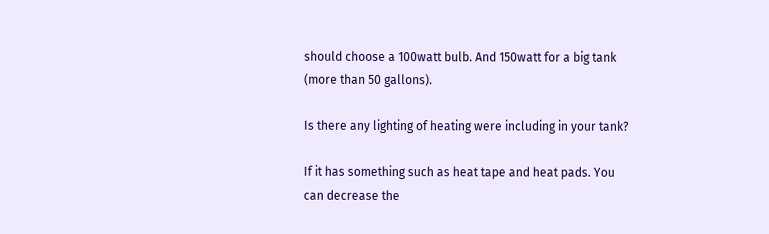should choose a 100watt bulb. And 150watt for a big tank (more than 50 gallons).

Is there any lighting of heating were including in your tank?

If it has something such as heat tape and heat pads. You can decrease the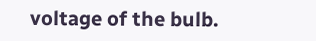voltage of the bulb.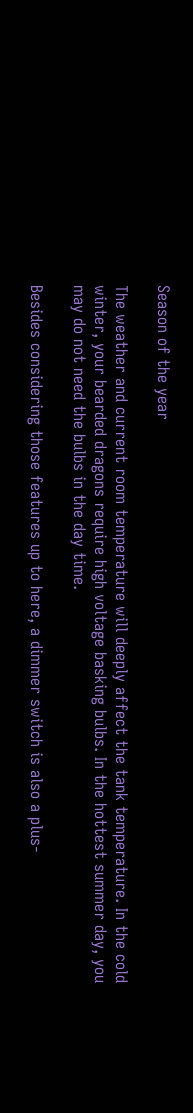Season of the year

The weather and current room temperature will deeply affect the tank temperature. In the cold winter, your bearded dragons require high voltage basking bulbs. In the hottest summer day, you may do not need the bulbs in the day time.

Besides considering those features up to here, a dimmer switch is also a plus-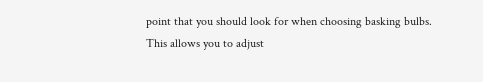point that you should look for when choosing basking bulbs. This allows you to adjust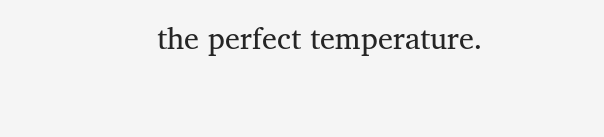the perfect temperature.